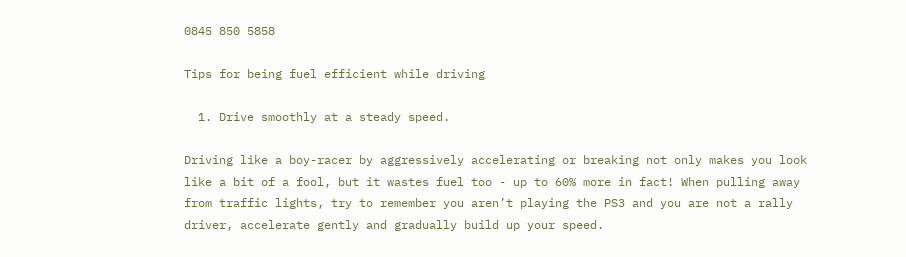0845 850 5858

Tips for being fuel efficient while driving

  1. Drive smoothly at a steady speed.

Driving like a boy-racer by aggressively accelerating or breaking not only makes you look like a bit of a fool, but it wastes fuel too - up to 60% more in fact! When pulling away from traffic lights, try to remember you aren’t playing the PS3 and you are not a rally driver, accelerate gently and gradually build up your speed.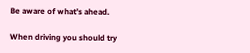Be aware of what’s ahead.

When driving you should try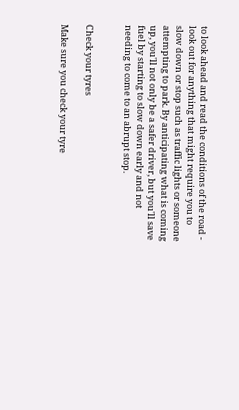to look ahead and read the conditions of the road - look out for anything that might require you to slow down or stop such as traffic lights or someone attempting to park. By anticipating what is coming up, you'll not only be a safer driver, but you'll save fuel by starting to slow down early and not needing to come to an abrupt stop.


Check your tyres

Make sure you check your tyre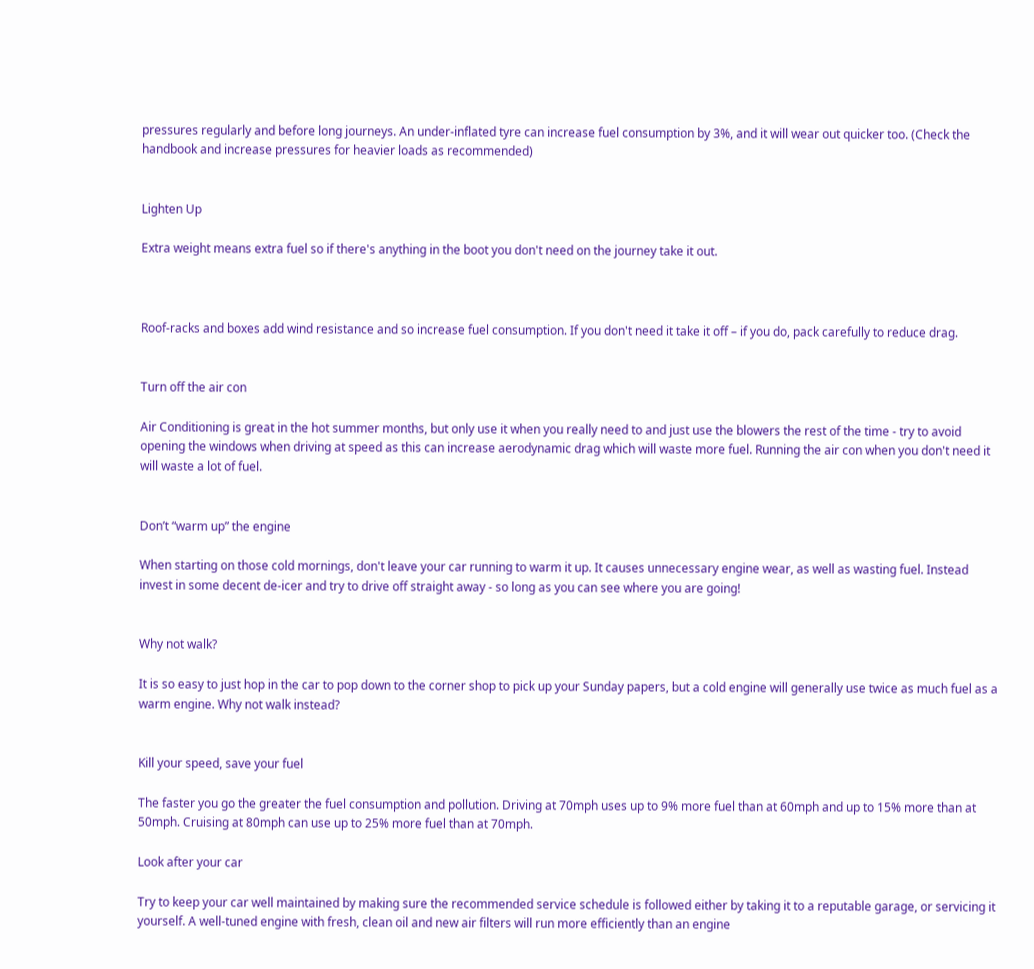pressures regularly and before long journeys. An under-inflated tyre can increase fuel consumption by 3%, and it will wear out quicker too. (Check the handbook and increase pressures for heavier loads as recommended)


Lighten Up

Extra weight means extra fuel so if there's anything in the boot you don't need on the journey take it out.



Roof-racks and boxes add wind resistance and so increase fuel consumption. If you don't need it take it off – if you do, pack carefully to reduce drag.


Turn off the air con

Air Conditioning is great in the hot summer months, but only use it when you really need to and just use the blowers the rest of the time - try to avoid opening the windows when driving at speed as this can increase aerodynamic drag which will waste more fuel. Running the air con when you don't need it will waste a lot of fuel.


Don’t “warm up” the engine

When starting on those cold mornings, don't leave your car running to warm it up. It causes unnecessary engine wear, as well as wasting fuel. Instead invest in some decent de-icer and try to drive off straight away - so long as you can see where you are going!


Why not walk?

It is so easy to just hop in the car to pop down to the corner shop to pick up your Sunday papers, but a cold engine will generally use twice as much fuel as a warm engine. Why not walk instead?


Kill your speed, save your fuel

The faster you go the greater the fuel consumption and pollution. Driving at 70mph uses up to 9% more fuel than at 60mph and up to 15% more than at 50mph. Cruising at 80mph can use up to 25% more fuel than at 70mph.

Look after your car

Try to keep your car well maintained by making sure the recommended service schedule is followed either by taking it to a reputable garage, or servicing it yourself. A well-tuned engine with fresh, clean oil and new air filters will run more efficiently than an engine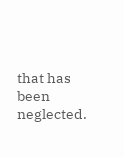that has been neglected.